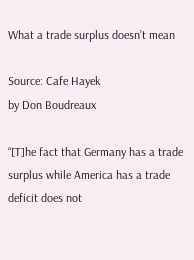What a trade surplus doesn’t mean

Source: Cafe Hayek
by Don Boudreaux

“[T]he fact that Germany has a trade surplus while America has a trade deficit does not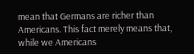mean that Germans are richer than Americans. This fact merely means that, while we Americans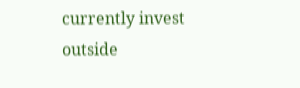currently invest outside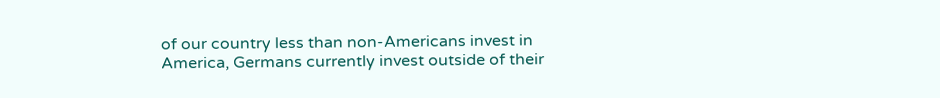of our country less than non-Americans invest in America, Germans currently invest outside of their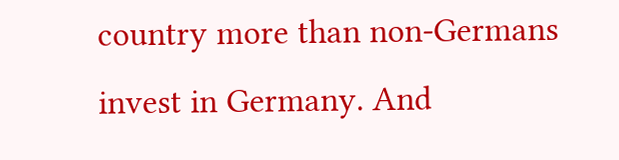country more than non-Germans invest in Germany. And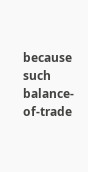because such balance-of-trade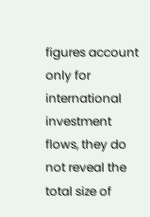figures account only for international investment flows, they do not reveal the total size of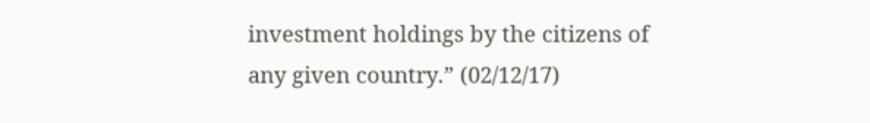investment holdings by the citizens of any given country.” (02/12/17)